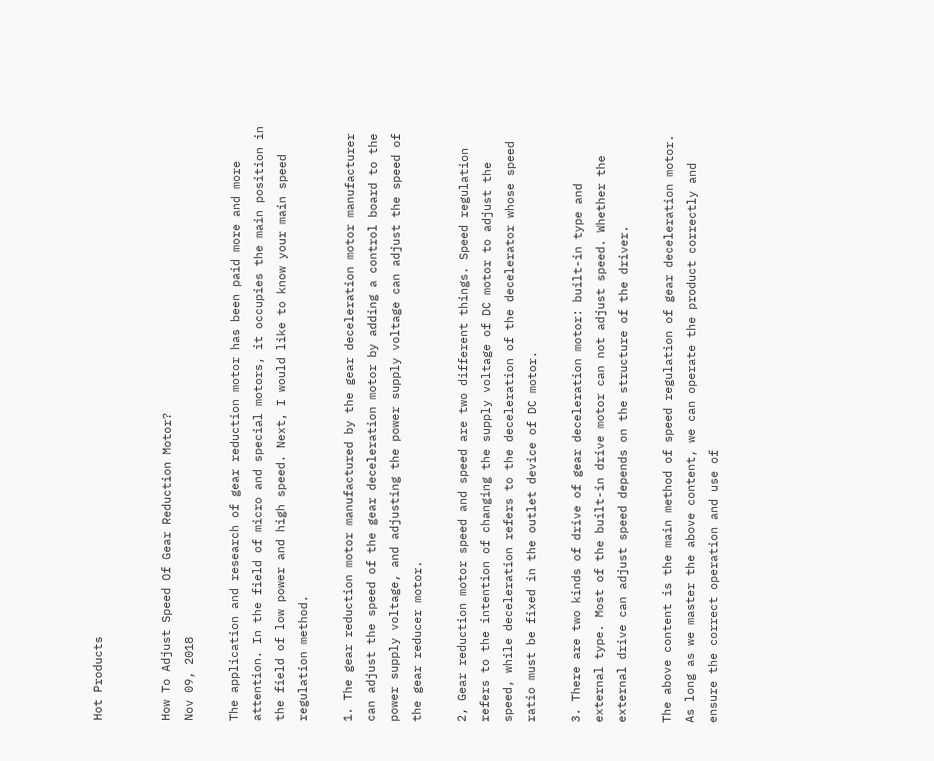Hot Products


How To Adjust Speed Of Gear Reduction Motor?
Nov 09, 2018

The application and research of gear reduction motor has been paid more and more attention. In the field of micro and special motors, it occupies the main position in the field of low power and high speed. Next, I would like to know your main speed regulation method.

1. The gear reduction motor manufactured by the gear deceleration motor manufacturer can adjust the speed of the gear deceleration motor by adding a control board to the power supply voltage, and adjusting the power supply voltage can adjust the speed of the gear reducer motor.

2, Gear reduction motor speed and speed are two different things. Speed regulation refers to the intention of changing the supply voltage of DC motor to adjust the speed, while deceleration refers to the deceleration of the decelerator whose speed ratio must be fixed in the outlet device of DC motor.

3. There are two kinds of drive of gear deceleration motor: built-in type and external type. Most of the built-in drive motor can not adjust speed. Whether the external drive can adjust speed depends on the structure of the driver.

The above content is the main method of speed regulation of gear deceleration motor. As long as we master the above content, we can operate the product correctly and ensure the correct operation and use of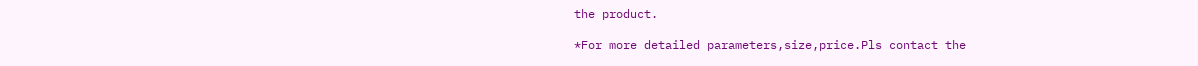the product.

*For more detailed parameters,size,price.Pls contact the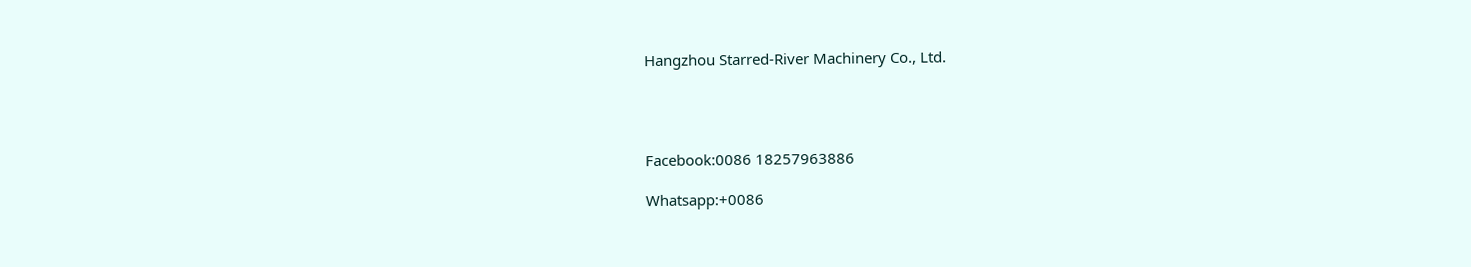Hangzhou Starred-River Machinery Co., Ltd.




Facebook:0086 18257963886

Whatsapp:+0086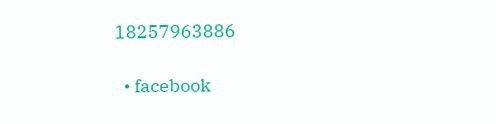18257963886

  • facebook